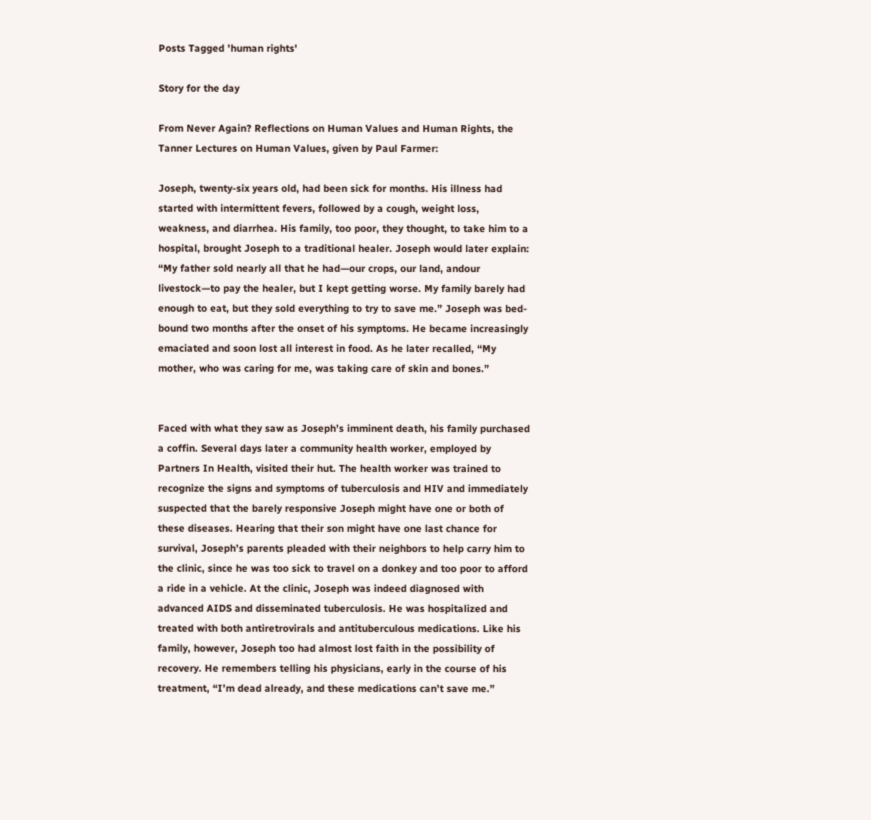Posts Tagged 'human rights'

Story for the day

From Never Again? Reflections on Human Values and Human Rights, the Tanner Lectures on Human Values, given by Paul Farmer:

Joseph, twenty-six years old, had been sick for months. His illness had started with intermittent fevers, followed by a cough, weight loss, weakness, and diarrhea. His family, too poor, they thought, to take him to a hospital, brought Joseph to a traditional healer. Joseph would later explain: “My father sold nearly all that he had—our crops, our land, andour livestock—to pay the healer, but I kept getting worse. My family barely had enough to eat, but they sold everything to try to save me.” Joseph was bed-bound two months after the onset of his symptoms. He became increasingly emaciated and soon lost all interest in food. As he later recalled, “My mother, who was caring for me, was taking care of skin and bones.”


Faced with what they saw as Joseph’s imminent death, his family purchased a coffin. Several days later a community health worker, employed by Partners In Health, visited their hut. The health worker was trained to recognize the signs and symptoms of tuberculosis and HIV and immediately suspected that the barely responsive Joseph might have one or both of these diseases. Hearing that their son might have one last chance for survival, Joseph’s parents pleaded with their neighbors to help carry him to the clinic, since he was too sick to travel on a donkey and too poor to afford a ride in a vehicle. At the clinic, Joseph was indeed diagnosed with advanced AIDS and disseminated tuberculosis. He was hospitalized and treated with both antiretrovirals and antituberculous medications. Like his family, however, Joseph too had almost lost faith in the possibility of recovery. He remembers telling his physicians, early in the course of his treatment, “I’m dead already, and these medications can’t save me.”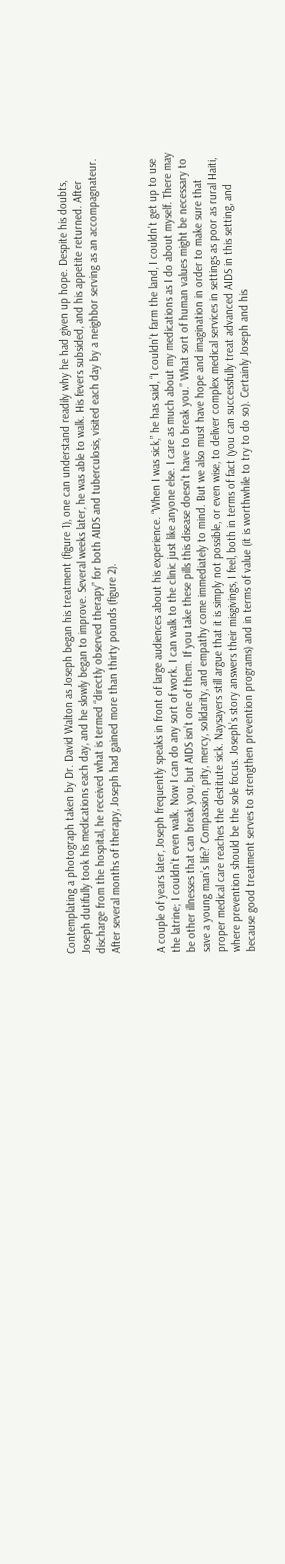Contemplating a photograph taken by Dr. David Walton as Joseph began his treatment (figure 1), one can understand readily why he had given up hope. Despite his doubts, Joseph dutifully took his medications each day, and he slowly began to improve. Several weeks later, he was able to walk. His fevers subsided, and his appetite returned. After discharge from the hospital, he received what is termed “directly observed therapy” for both AIDS and tuberculosis, visited each day by a neighbor serving as an accompagnateur. After several months of therapy, Joseph had gained more than thirty pounds (figure 2).


A couple of years later, Joseph frequently speaks in front of large audiences about his experience. “When I was sick,” he has said, “I couldn’t farm the land, I couldn’t get up to use the latrine; I couldn’t even walk. Now I can do any sort of work. I can walk to the clinic just like anyone else. I care as much about my medications as I do about myself. There may be other illnesses that can break you, but AIDS isn’t one of them. If you take these pills this disease doesn’t have to break you.” What sort of human values might be necessary to save a young man’s life? Compassion, pity, mercy, solidarity, and empathy come immediately to mind. But we also must have hope and imagination in order to make sure that proper medical care reaches the destitute sick. Naysayers still argue that it is simply not possible, or even wise, to deliver complex medical services in settings as poor as rural Haiti, where prevention should be the sole focus. Joseph’s story answers their misgivings, I feel, both in terms of fact (you can successfully treat advanced AIDS in this setting, and because good treatment serves to strengthen prevention programs) and in terms of value (it is worthwhile to try to do so). Certainly Joseph and his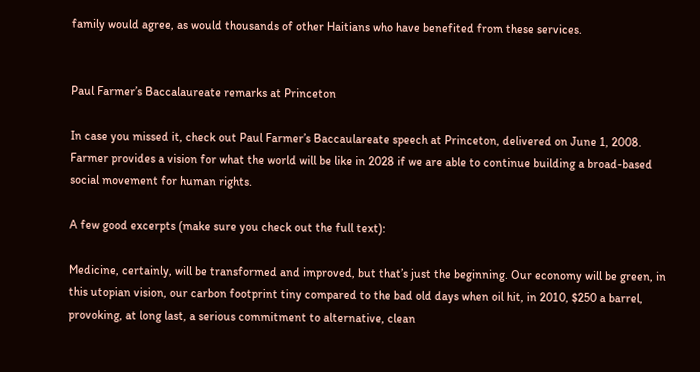family would agree, as would thousands of other Haitians who have benefited from these services.


Paul Farmer’s Baccalaureate remarks at Princeton

In case you missed it, check out Paul Farmer’s Baccaulareate speech at Princeton, delivered on June 1, 2008.  Farmer provides a vision for what the world will be like in 2028 if we are able to continue building a broad-based social movement for human rights.

A few good excerpts (make sure you check out the full text):

Medicine, certainly, will be transformed and improved, but that’s just the beginning. Our economy will be green, in this utopian vision, our carbon footprint tiny compared to the bad old days when oil hit, in 2010, $250 a barrel, provoking, at long last, a serious commitment to alternative, clean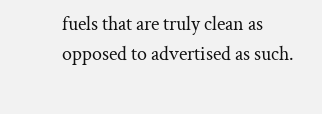fuels that are truly clean as opposed to advertised as such.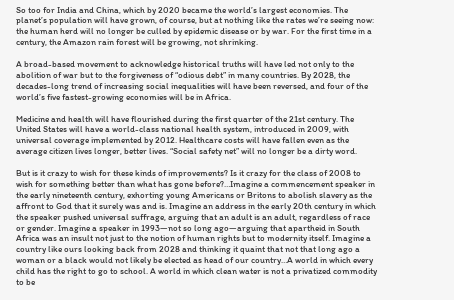So too for India and China, which by 2020 became the world’s largest economies. The planet’s population will have grown, of course, but at nothing like the rates we’re seeing now: the human herd will no longer be culled by epidemic disease or by war. For the first time in a century, the Amazon rain forest will be growing, not shrinking.

A broad-based movement to acknowledge historical truths will have led not only to the abolition of war but to the forgiveness of “odious debt” in many countries. By 2028, the decades-long trend of increasing social inequalities will have been reversed, and four of the world’s five fastest-growing economies will be in Africa.

Medicine and health will have flourished during the first quarter of the 21st century. The United States will have a world-class national health system, introduced in 2009, with universal coverage implemented by 2012. Healthcare costs will have fallen even as the average citizen lives longer, better lives. “Social safety net” will no longer be a dirty word.

But is it crazy to wish for these kinds of improvements? Is it crazy for the class of 2008 to wish for something better than what has gone before?…Imagine a commencement speaker in the early nineteenth century, exhorting young Americans or Britons to abolish slavery as the affront to God that it surely was and is. Imagine an address in the early 20th century in which the speaker pushed universal suffrage, arguing that an adult is an adult, regardless of race or gender. Imagine a speaker in 1993—not so long ago—arguing that apartheid in South Africa was an insult not just to the notion of human rights but to modernity itself. Imagine a country like ours looking back from 2028 and thinking it quaint that not that long ago a woman or a black would not likely be elected as head of our country…A world in which every child has the right to go to school. A world in which clean water is not a privatized commodity to be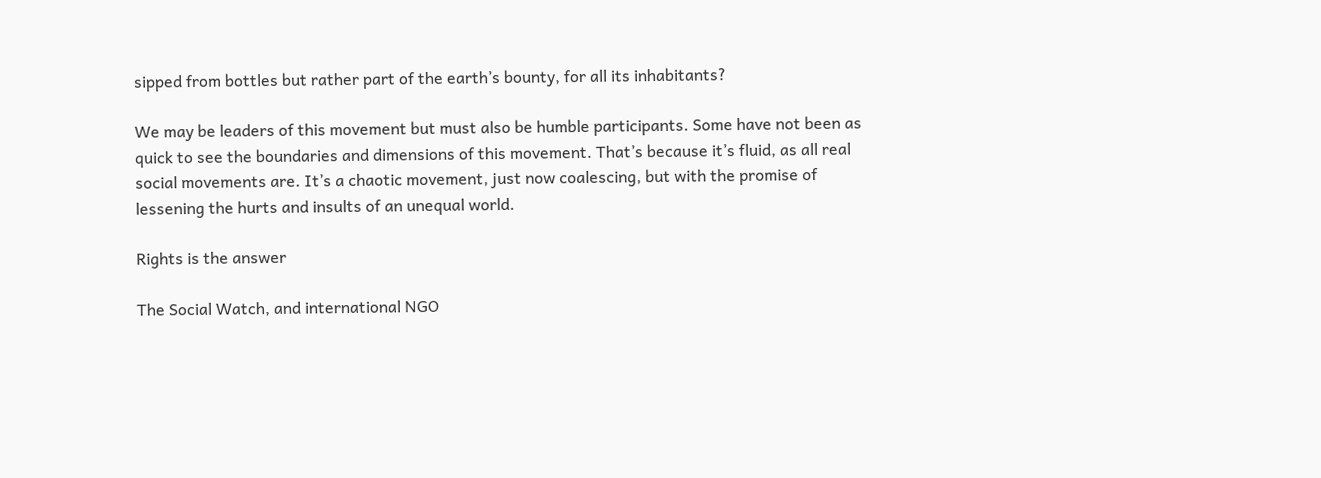sipped from bottles but rather part of the earth’s bounty, for all its inhabitants?

We may be leaders of this movement but must also be humble participants. Some have not been as quick to see the boundaries and dimensions of this movement. That’s because it’s fluid, as all real social movements are. It’s a chaotic movement, just now coalescing, but with the promise of lessening the hurts and insults of an unequal world.

Rights is the answer

The Social Watch, and international NGO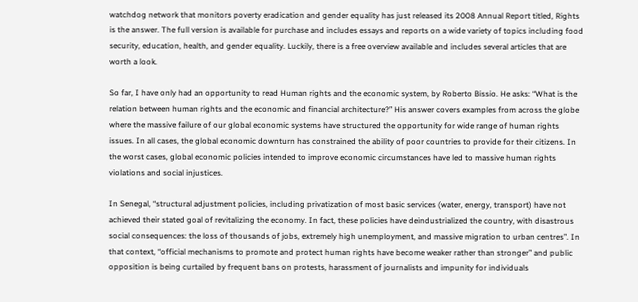watchdog network that monitors poverty eradication and gender equality has just released its 2008 Annual Report titled, Rights is the answer. The full version is available for purchase and includes essays and reports on a wide variety of topics including food security, education, health, and gender equality. Luckily, there is a free overview available and includes several articles that are worth a look.

So far, I have only had an opportunity to read Human rights and the economic system, by Roberto Bissio. He asks: “What is the relation between human rights and the economic and financial architecture?” His answer covers examples from across the globe where the massive failure of our global economic systems have structured the opportunity for wide range of human rights issues. In all cases, the global economic downturn has constrained the ability of poor countries to provide for their citizens. In the worst cases, global economic policies intended to improve economic circumstances have led to massive human rights violations and social injustices.

In Senegal, “structural adjustment policies, including privatization of most basic services (water, energy, transport) have not achieved their stated goal of revitalizing the economy. In fact, these policies have deindustrialized the country, with disastrous social consequences: the loss of thousands of jobs, extremely high unemployment, and massive migration to urban centres”. In that context, “official mechanisms to promote and protect human rights have become weaker rather than stronger” and public opposition is being curtailed by frequent bans on protests, harassment of journalists and impunity for individuals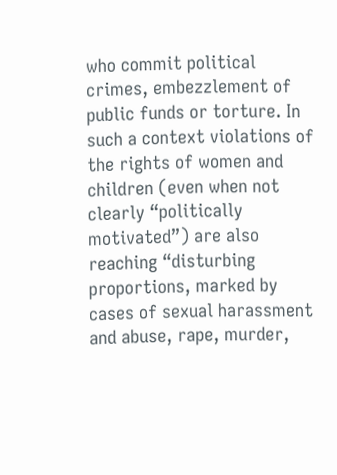who commit political crimes, embezzlement of public funds or torture. In such a context violations of the rights of women and children (even when not clearly “politically motivated”) are also reaching “disturbing proportions, marked by cases of sexual harassment and abuse, rape, murder,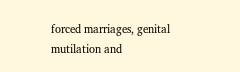forced marriages, genital mutilation and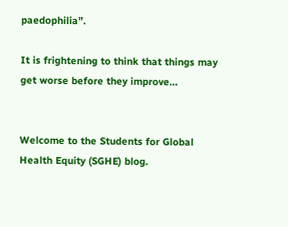paedophilia”.

It is frightening to think that things may get worse before they improve…


Welcome to the Students for Global Health Equity (SGHE) blog.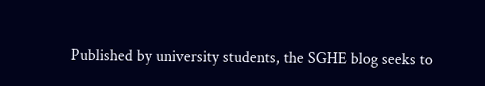Published by university students, the SGHE blog seeks to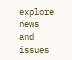explore news and issues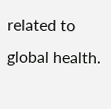related to global health.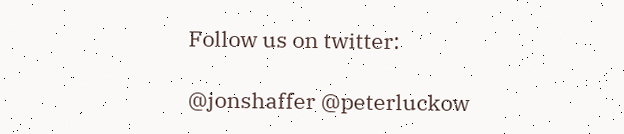Follow us on twitter:

@jonshaffer @peterluckow